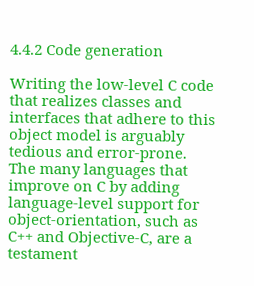4.4.2 Code generation

Writing the low-level C code that realizes classes and interfaces that adhere to this object model is arguably tedious and error-prone. The many languages that improve on C by adding language-level support for object-orientation, such as C++ and Objective-C, are a testament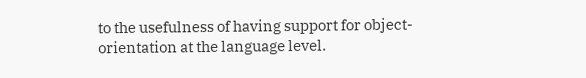to the usefulness of having support for object-orientation at the language level.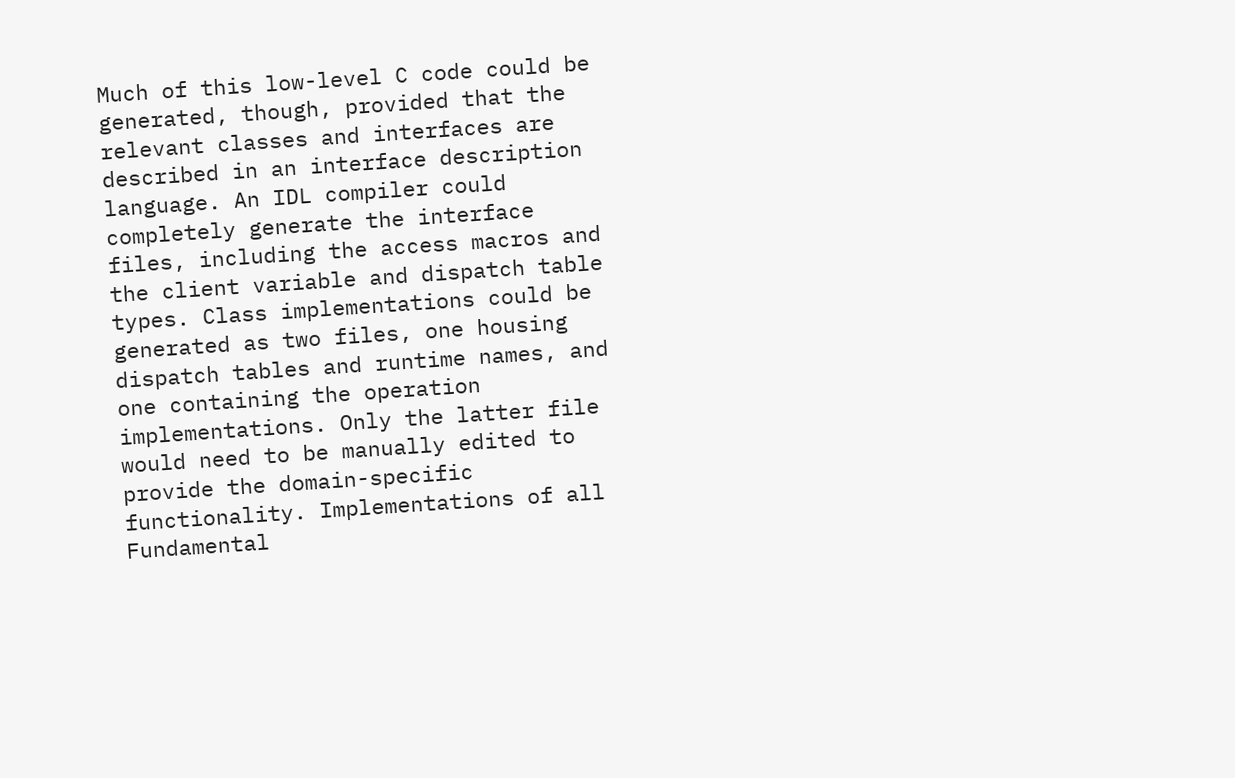Much of this low-level C code could be generated, though, provided that the relevant classes and interfaces are described in an interface description language. An IDL compiler could completely generate the interface files, including the access macros and the client variable and dispatch table types. Class implementations could be generated as two files, one housing dispatch tables and runtime names, and one containing the operation implementations. Only the latter file would need to be manually edited to provide the domain-specific functionality. Implementations of all Fundamental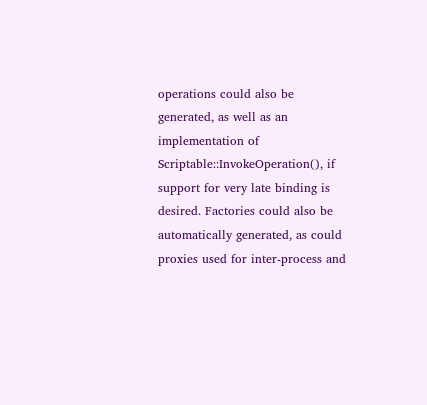operations could also be generated, as well as an implementation of Scriptable::InvokeOperation(), if support for very late binding is desired. Factories could also be automatically generated, as could proxies used for inter-process and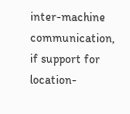inter-machine communication, if support for location-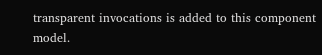transparent invocations is added to this component model.